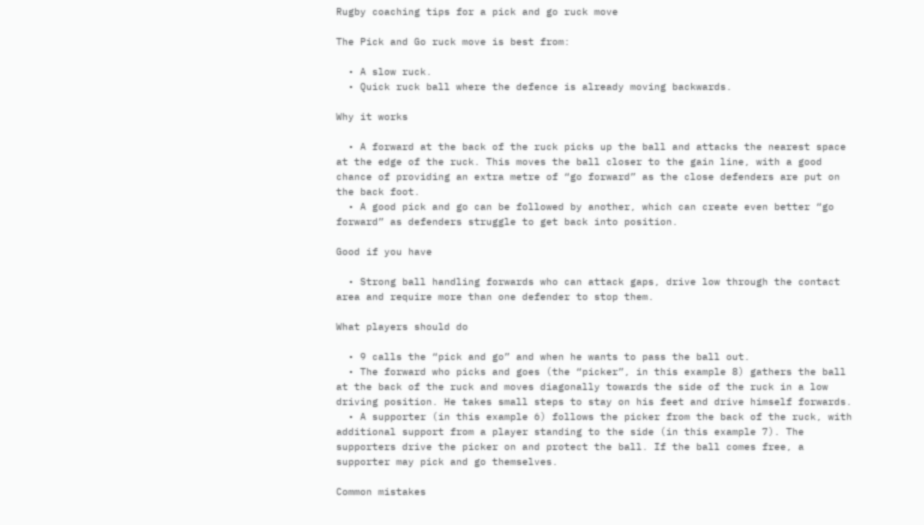Rugby coaching tips for a pick and go ruck move

The Pick and Go ruck move is best from:

  • A slow ruck.
  • Quick ruck ball where the defence is already moving backwards.

Why it works

  • A forward at the back of the ruck picks up the ball and attacks the nearest space at the edge of the ruck. This moves the ball closer to the gain line, with a good chance of providing an extra metre of “go forward” as the close defenders are put on the back foot.
  • A good pick and go can be followed by another, which can create even better “go forward” as defenders struggle to get back into position.

Good if you have

  • Strong ball handling forwards who can attack gaps, drive low through the contact area and require more than one defender to stop them.

What players should do

  • 9 calls the “pick and go” and when he wants to pass the ball out.
  • The forward who picks and goes (the “picker”, in this example 8) gathers the ball at the back of the ruck and moves diagonally towards the side of the ruck in a low driving position. He takes small steps to stay on his feet and drive himself forwards.
  • A supporter (in this example 6) follows the picker from the back of the ruck, with additional support from a player standing to the side (in this example 7). The supporters drive the picker on and protect the ball. If the ball comes free, a supporter may pick and go themselves.

Common mistakes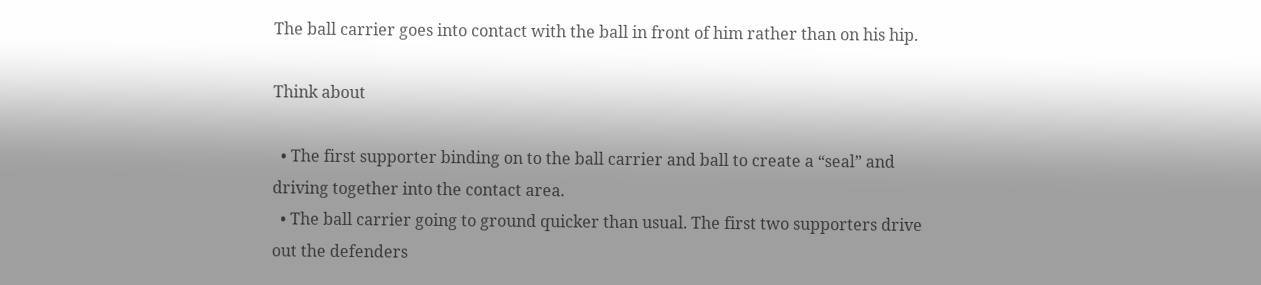The ball carrier goes into contact with the ball in front of him rather than on his hip.

Think about

  • The first supporter binding on to the ball carrier and ball to create a “seal” and driving together into the contact area.
  • The ball carrier going to ground quicker than usual. The first two supporters drive out the defenders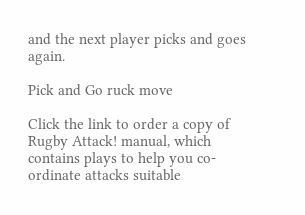and the next player picks and goes again.

Pick and Go ruck move

Click the link to order a copy of Rugby Attack! manual, which contains plays to help you co-ordinate attacks suitable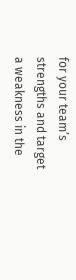for your team’s strengths and target a weakness in the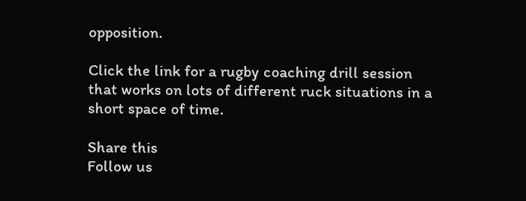opposition.

Click the link for a rugby coaching drill session that works on lots of different ruck situations in a short space of time.

Share this
Follow us